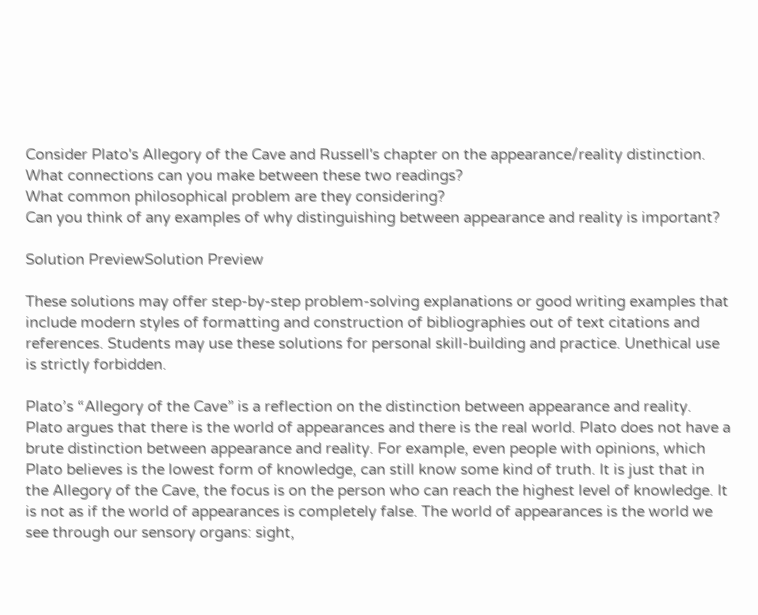Consider Plato's Allegory of the Cave and Russell's chapter on the appearance/reality distinction.
What connections can you make between these two readings?
What common philosophical problem are they considering?
Can you think of any examples of why distinguishing between appearance and reality is important?

Solution PreviewSolution Preview

These solutions may offer step-by-step problem-solving explanations or good writing examples that include modern styles of formatting and construction of bibliographies out of text citations and references. Students may use these solutions for personal skill-building and practice. Unethical use is strictly forbidden.

Plato’s “Allegory of the Cave” is a reflection on the distinction between appearance and reality. Plato argues that there is the world of appearances and there is the real world. Plato does not have a brute distinction between appearance and reality. For example, even people with opinions, which Plato believes is the lowest form of knowledge, can still know some kind of truth. It is just that in the Allegory of the Cave, the focus is on the person who can reach the highest level of knowledge. It is not as if the world of appearances is completely false. The world of appearances is the world we see through our sensory organs: sight,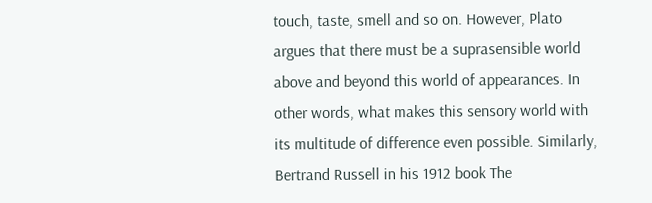touch, taste, smell and so on. However, Plato argues that there must be a suprasensible world above and beyond this world of appearances. In other words, what makes this sensory world with its multitude of difference even possible. Similarly, Bertrand Russell in his 1912 book The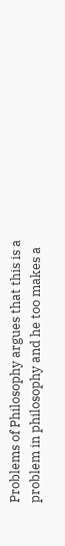Problems of Philosophy argues that this is a problem in philosophy and he too makes a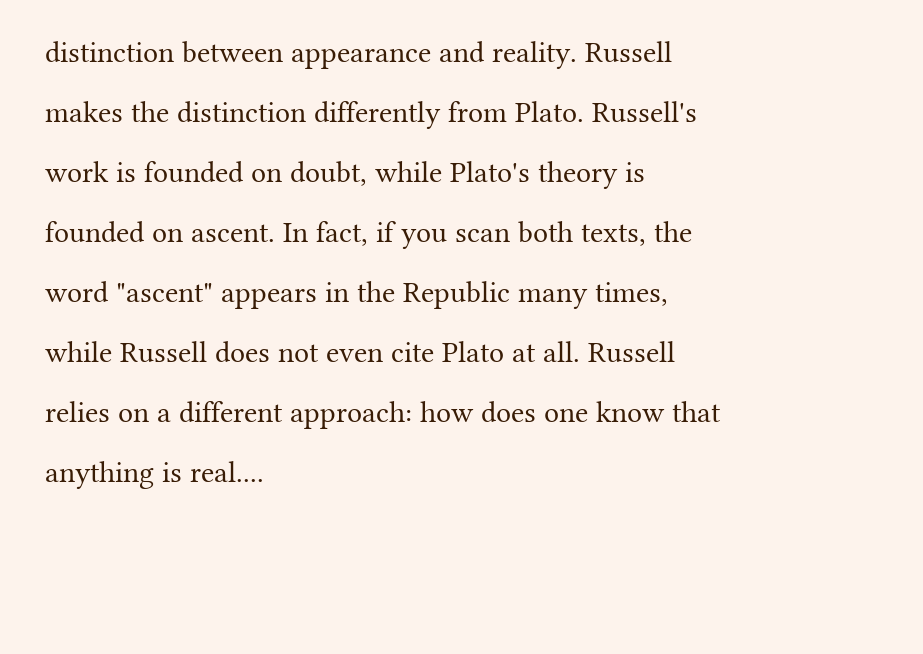distinction between appearance and reality. Russell makes the distinction differently from Plato. Russell's work is founded on doubt, while Plato's theory is founded on ascent. In fact, if you scan both texts, the word "ascent" appears in the Republic many times, while Russell does not even cite Plato at all. Russell relies on a different approach: how does one know that anything is real....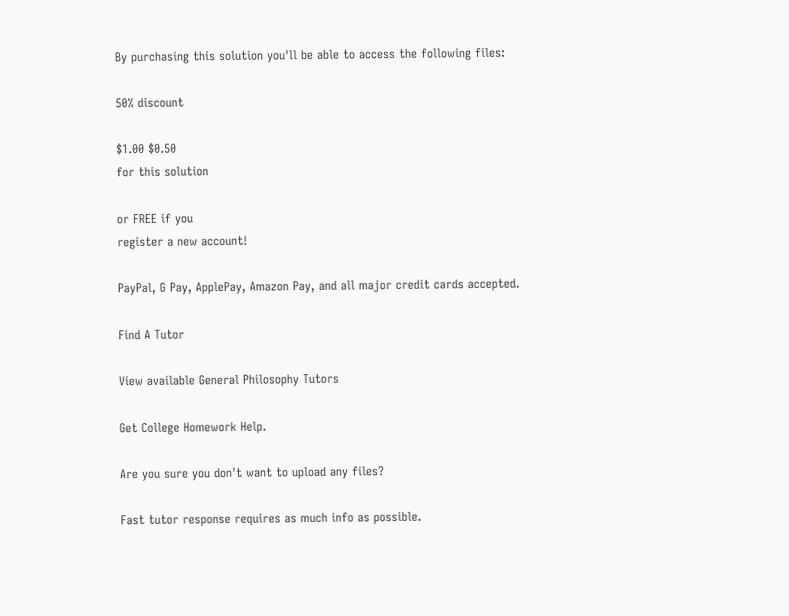By purchasing this solution you'll be able to access the following files:

50% discount

$1.00 $0.50
for this solution

or FREE if you
register a new account!

PayPal, G Pay, ApplePay, Amazon Pay, and all major credit cards accepted.

Find A Tutor

View available General Philosophy Tutors

Get College Homework Help.

Are you sure you don't want to upload any files?

Fast tutor response requires as much info as possible.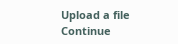Upload a file
Continue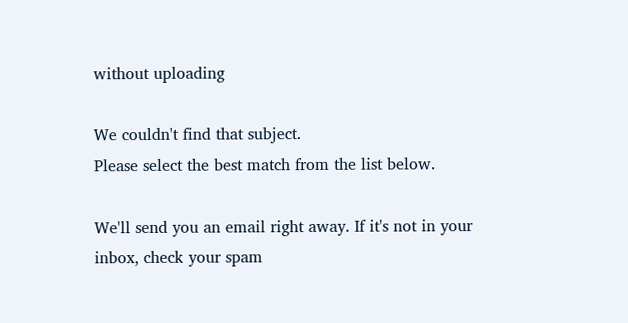without uploading

We couldn't find that subject.
Please select the best match from the list below.

We'll send you an email right away. If it's not in your inbox, check your spam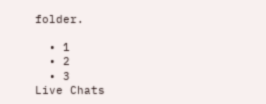folder.

  • 1
  • 2
  • 3
Live Chats